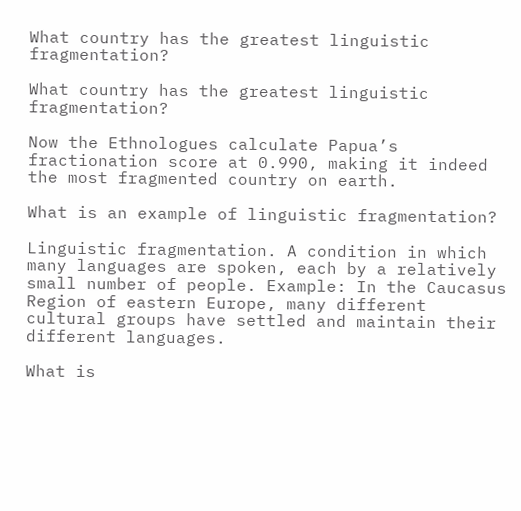What country has the greatest linguistic fragmentation?

What country has the greatest linguistic fragmentation?

Now the Ethnologues calculate Papua’s fractionation score at 0.990, making it indeed the most fragmented country on earth.

What is an example of linguistic fragmentation?

Linguistic fragmentation. A condition in which many languages are spoken, each by a relatively small number of people. Example: In the Caucasus Region of eastern Europe, many different cultural groups have settled and maintain their different languages.

What is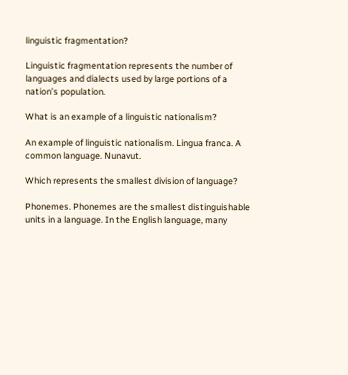linguistic fragmentation?

Linguistic fragmentation represents the number of languages and dialects used by large portions of a nation’s population.

What is an example of a linguistic nationalism?

An example of linguistic nationalism. Lingua franca. A common language. Nunavut.

Which represents the smallest division of language?

Phonemes. Phonemes are the smallest distinguishable units in a language. In the English language, many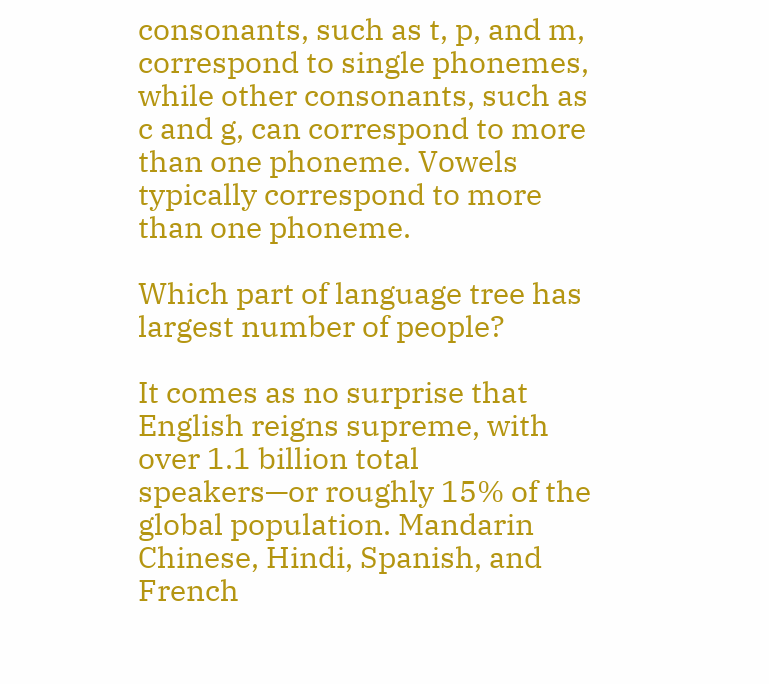consonants, such as t, p, and m, correspond to single phonemes, while other consonants, such as c and g, can correspond to more than one phoneme. Vowels typically correspond to more than one phoneme.

Which part of language tree has largest number of people?

It comes as no surprise that English reigns supreme, with over 1.1 billion total speakers—or roughly 15% of the global population. Mandarin Chinese, Hindi, Spanish, and French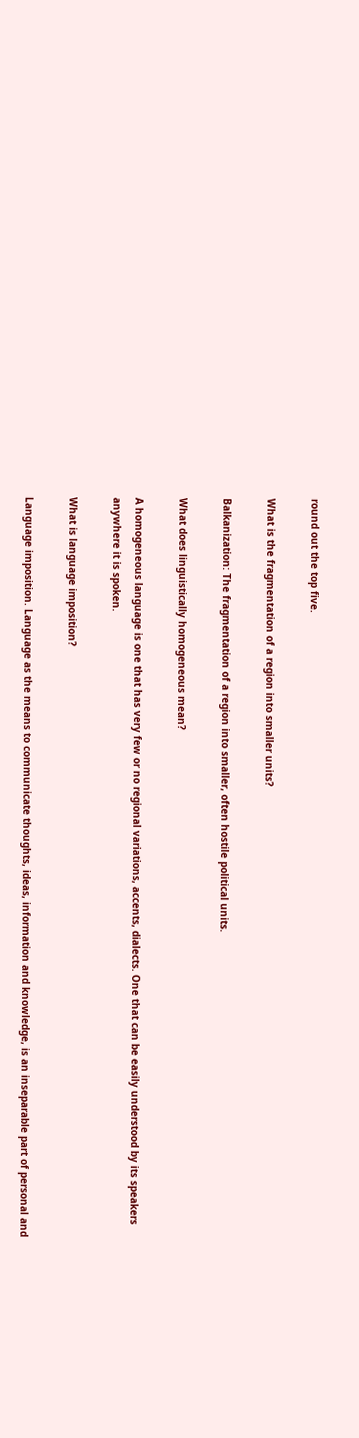round out the top five.

What is the fragmentation of a region into smaller units?

Balkanization: The fragmentation of a region into smaller, often hostile political units.

What does linguistically homogeneous mean?

A homogeneous language is one that has very few or no regional variations, accents, dialects. One that can be easily understood by its speakers anywhere it is spoken.

What is language imposition?

Language imposition. Language as the means to communicate thoughts, ideas, information and knowledge, is an inseparable part of personal and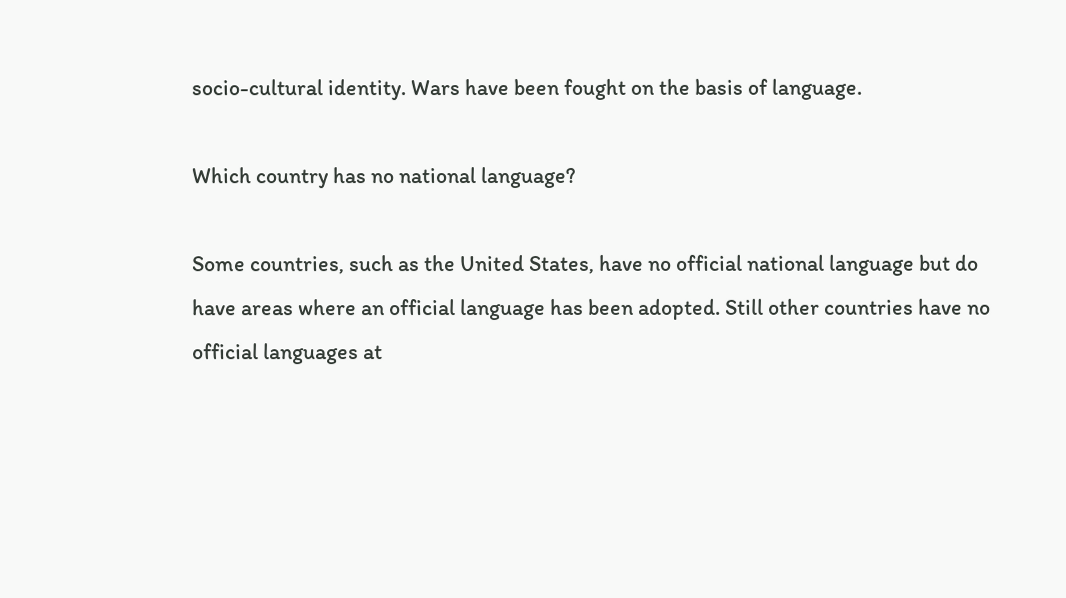socio-cultural identity. Wars have been fought on the basis of language.

Which country has no national language?

Some countries, such as the United States, have no official national language but do have areas where an official language has been adopted. Still other countries have no official languages at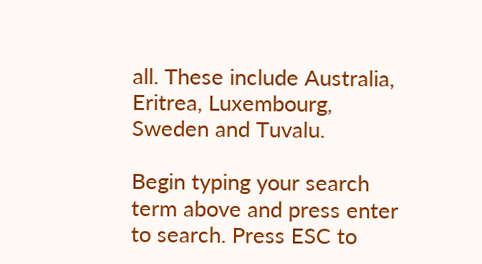all. These include Australia, Eritrea, Luxembourg, Sweden and Tuvalu.

Begin typing your search term above and press enter to search. Press ESC to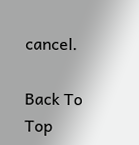cancel.

Back To Top